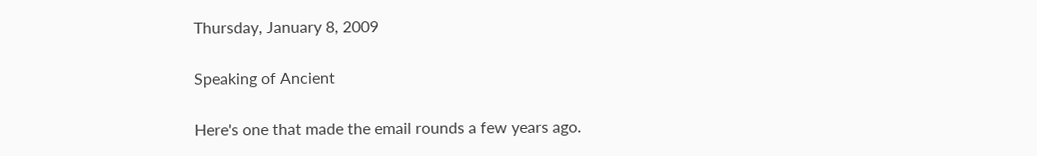Thursday, January 8, 2009

Speaking of Ancient

Here's one that made the email rounds a few years ago.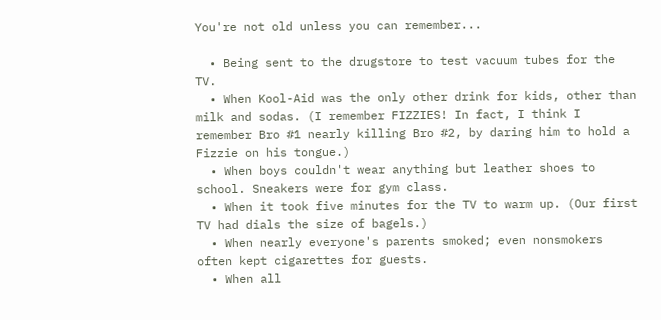You're not old unless you can remember...

  • Being sent to the drugstore to test vacuum tubes for the TV.
  • When Kool-Aid was the only other drink for kids, other than milk and sodas. (I remember FIZZIES! In fact, I think I remember Bro #1 nearly killing Bro #2, by daring him to hold a Fizzie on his tongue.)
  • When boys couldn't wear anything but leather shoes to school. Sneakers were for gym class.
  • When it took five minutes for the TV to warm up. (Our first TV had dials the size of bagels.)
  • When nearly everyone's parents smoked; even nonsmokers often kept cigarettes for guests.
  • When all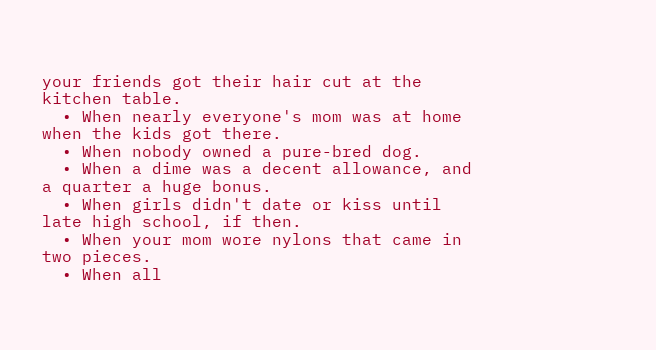your friends got their hair cut at the kitchen table.
  • When nearly everyone's mom was at home when the kids got there.
  • When nobody owned a pure-bred dog.
  • When a dime was a decent allowance, and a quarter a huge bonus.
  • When girls didn't date or kiss until late high school, if then.
  • When your mom wore nylons that came in two pieces.
  • When all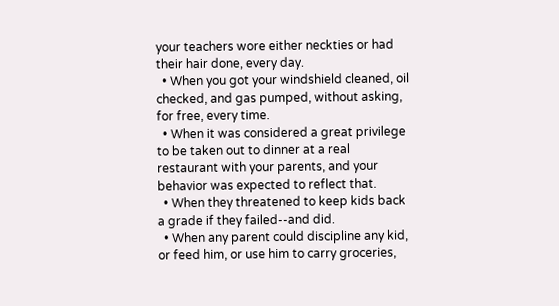your teachers wore either neckties or had their hair done, every day.
  • When you got your windshield cleaned, oil checked, and gas pumped, without asking, for free, every time.
  • When it was considered a great privilege to be taken out to dinner at a real restaurant with your parents, and your behavior was expected to reflect that.
  • When they threatened to keep kids back a grade if they failed--and did.
  • When any parent could discipline any kid, or feed him, or use him to carry groceries,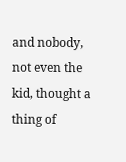and nobody, not even the kid, thought a thing of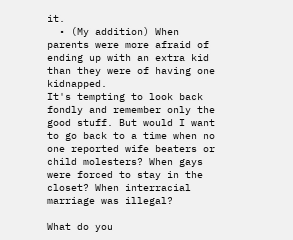it.
  • (My addition) When parents were more afraid of ending up with an extra kid than they were of having one kidnapped.
It's tempting to look back fondly and remember only the good stuff. But would I want to go back to a time when no one reported wife beaters or child molesters? When gays were forced to stay in the closet? When interracial marriage was illegal?

What do you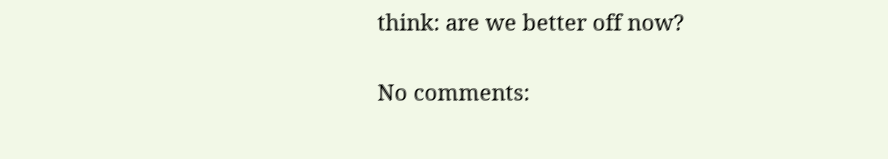think: are we better off now?

No comments: